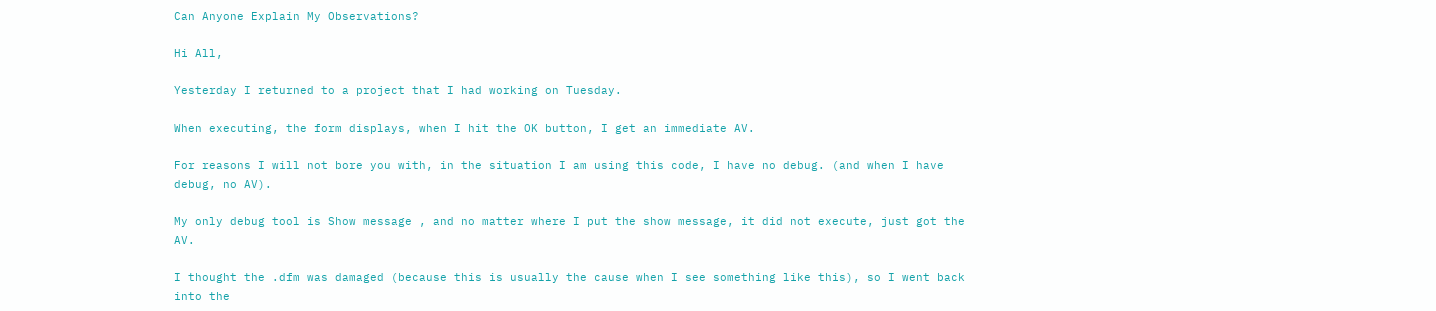Can Anyone Explain My Observations?

Hi All,

Yesterday I returned to a project that I had working on Tuesday.

When executing, the form displays, when I hit the OK button, I get an immediate AV.

For reasons I will not bore you with, in the situation I am using this code, I have no debug. (and when I have debug, no AV).

My only debug tool is Show message , and no matter where I put the show message, it did not execute, just got the AV.

I thought the .dfm was damaged (because this is usually the cause when I see something like this), so I went back into the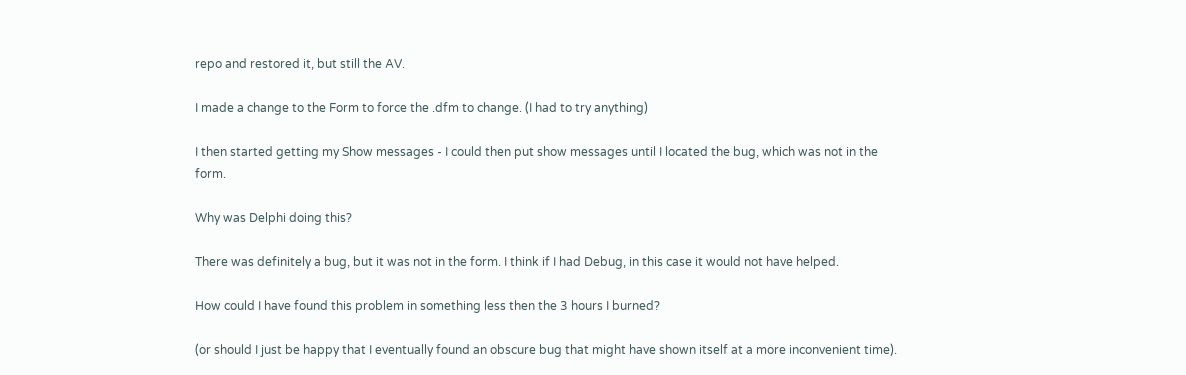repo and restored it, but still the AV.

I made a change to the Form to force the .dfm to change. (I had to try anything)

I then started getting my Show messages - I could then put show messages until I located the bug, which was not in the form.

Why was Delphi doing this?

There was definitely a bug, but it was not in the form. I think if I had Debug, in this case it would not have helped.

How could I have found this problem in something less then the 3 hours I burned?

(or should I just be happy that I eventually found an obscure bug that might have shown itself at a more inconvenient time).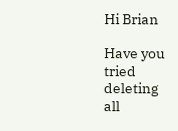Hi Brian

Have you tried deleting all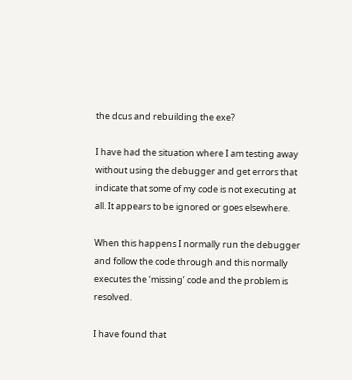the dcus and rebuilding the exe?

I have had the situation where I am testing away without using the debugger and get errors that indicate that some of my code is not executing at all. It appears to be ignored or goes elsewhere.

When this happens I normally run the debugger and follow the code through and this normally executes the ‘missing’ code and the problem is resolved.

I have found that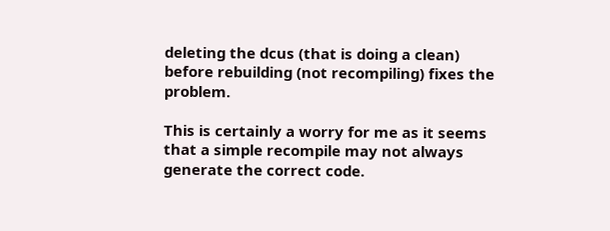deleting the dcus (that is doing a clean) before rebuilding (not recompiling) fixes the problem.

This is certainly a worry for me as it seems that a simple recompile may not always generate the correct code.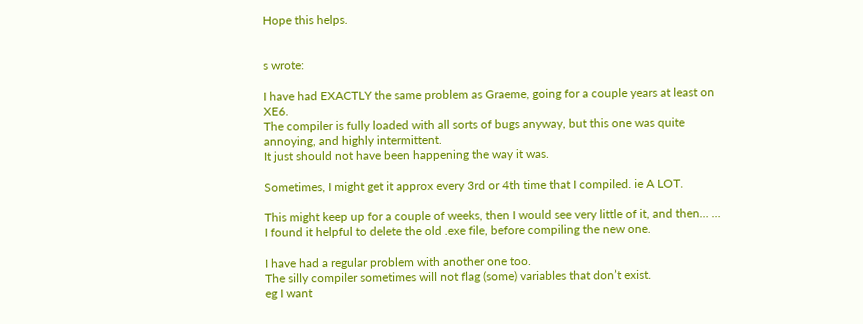Hope this helps.


s wrote:

I have had EXACTLY the same problem as Graeme, going for a couple years at least on XE6.
The compiler is fully loaded with all sorts of bugs anyway, but this one was quite annoying, and highly intermittent.
It just should not have been happening the way it was.

Sometimes, I might get it approx every 3rd or 4th time that I compiled. ie A LOT.

This might keep up for a couple of weeks, then I would see very little of it, and then… …
I found it helpful to delete the old .exe file, before compiling the new one.

I have had a regular problem with another one too.
The silly compiler sometimes will not flag (some) variables that don’t exist.
eg I want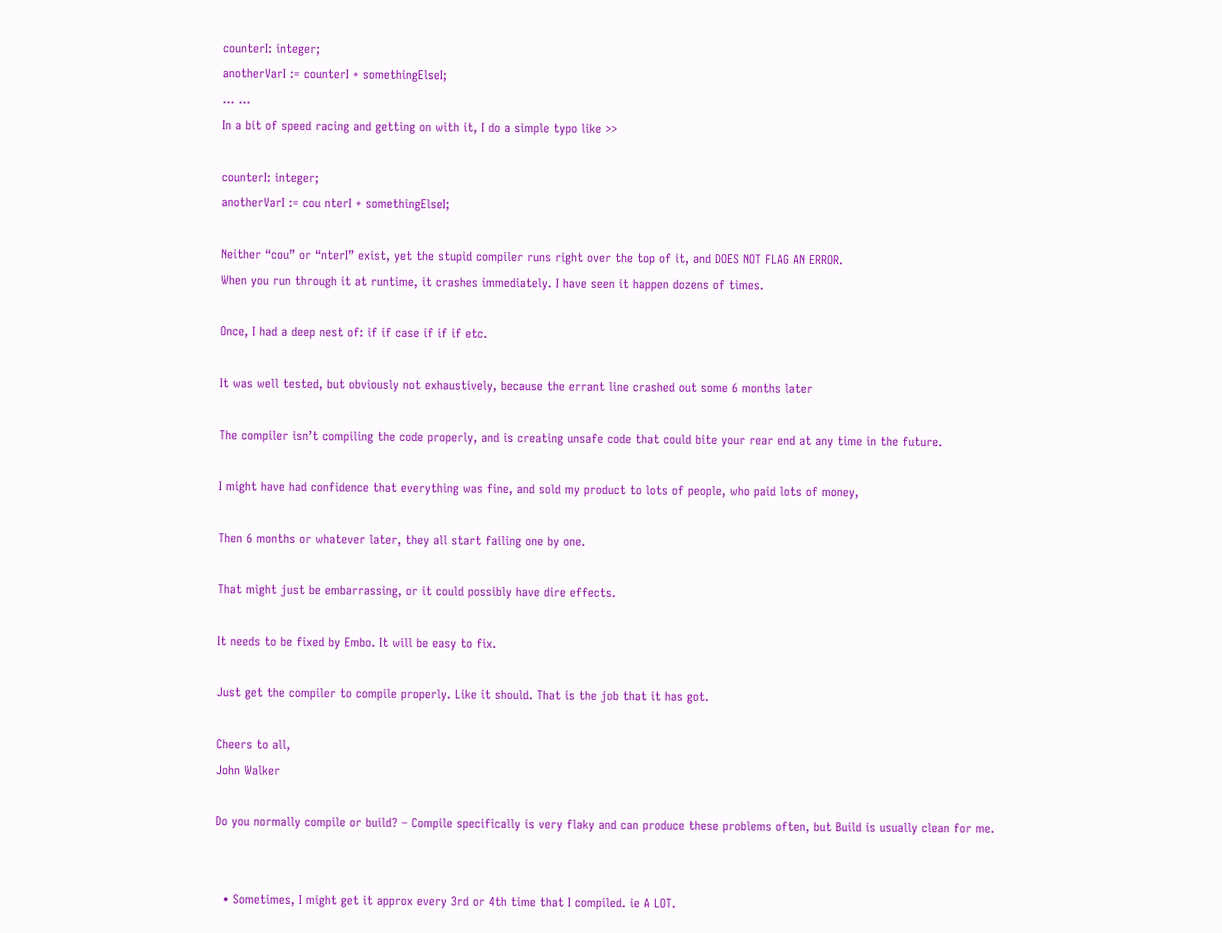counterI: integer;
anotherVarI := counterI + somethingElseI;
… …
In a bit of speed racing and getting on with it, I do a simple typo like >>

counterI: integer;
anotherVarI := cou nterI + somethingElseI;

Neither “cou” or “nterI” exist, yet the stupid compiler runs right over the top of it, and DOES NOT FLAG AN ERROR.
When you run through it at runtime, it crashes immediately. I have seen it happen dozens of times.

Once, I had a deep nest of: if if case if if if etc.

It was well tested, but obviously not exhaustively, because the errant line crashed out some 6 months later

The compiler isn’t compiling the code properly, and is creating unsafe code that could bite your rear end at any time in the future.

I might have had confidence that everything was fine, and sold my product to lots of people, who paid lots of money,

Then 6 months or whatever later, they all start failing one by one.

That might just be embarrassing, or it could possibly have dire effects.

It needs to be fixed by Embo. It will be easy to fix.

Just get the compiler to compile properly. Like it should. That is the job that it has got.

Cheers to all,
John Walker

Do you normally compile or build? – Compile specifically is very flaky and can produce these problems often, but Build is usually clean for me.


  • Sometimes, I might get it approx every 3rd or 4th time that I compiled. ie A LOT.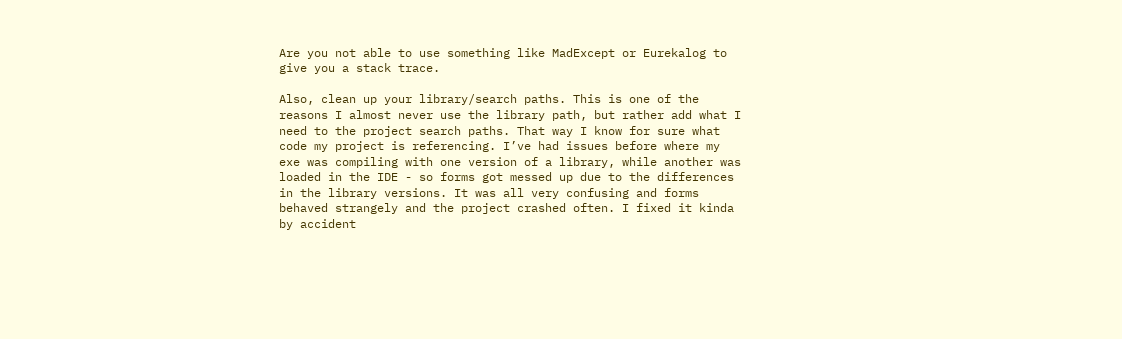Are you not able to use something like MadExcept or Eurekalog to give you a stack trace.

Also, clean up your library/search paths. This is one of the reasons I almost never use the library path, but rather add what I need to the project search paths. That way I know for sure what code my project is referencing. I’ve had issues before where my exe was compiling with one version of a library, while another was loaded in the IDE - so forms got messed up due to the differences in the library versions. It was all very confusing and forms behaved strangely and the project crashed often. I fixed it kinda by accident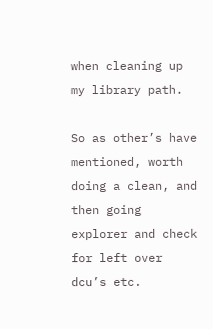when cleaning up my library path.

So as other’s have mentioned, worth doing a clean, and then going explorer and check for left over dcu’s etc.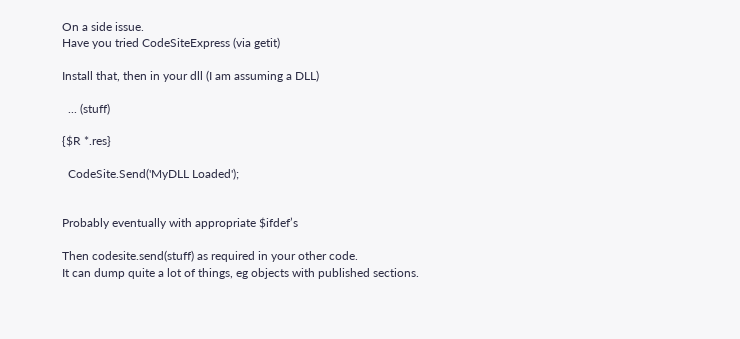On a side issue.
Have you tried CodeSiteExpress (via getit)

Install that, then in your dll (I am assuming a DLL)

  ... (stuff)

{$R *.res}

  CodeSite.Send('MyDLL Loaded');


Probably eventually with appropriate $ifdef’s

Then codesite.send(stuff) as required in your other code.
It can dump quite a lot of things, eg objects with published sections.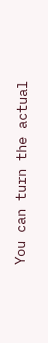You can turn the actual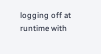logging off at runtime with